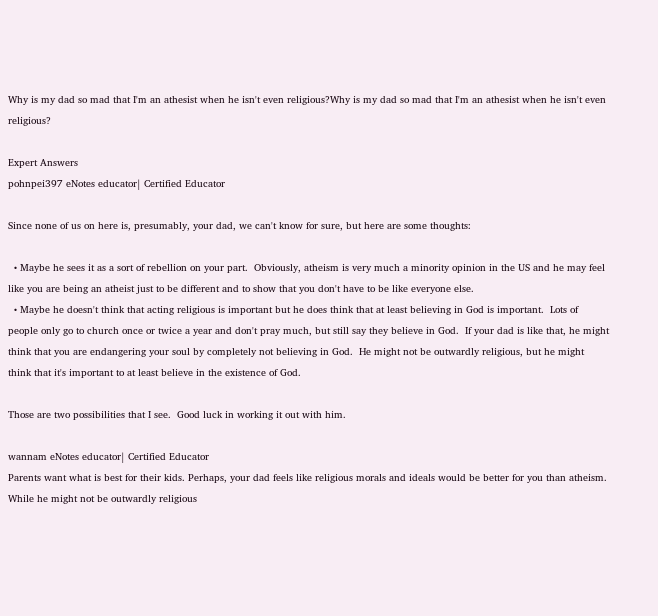Why is my dad so mad that I'm an athesist when he isn't even religious?Why is my dad so mad that I'm an athesist when he isn't even religious?

Expert Answers
pohnpei397 eNotes educator| Certified Educator

Since none of us on here is, presumably, your dad, we can't know for sure, but here are some thoughts:

  • Maybe he sees it as a sort of rebellion on your part.  Obviously, atheism is very much a minority opinion in the US and he may feel like you are being an atheist just to be different and to show that you don't have to be like everyone else.
  • Maybe he doesn't think that acting religious is important but he does think that at least believing in God is important.  Lots of people only go to church once or twice a year and don't pray much, but still say they believe in God.  If your dad is like that, he might think that you are endangering your soul by completely not believing in God.  He might not be outwardly religious, but he might think that it's important to at least believe in the existence of God.

Those are two possibilities that I see.  Good luck in working it out with him.

wannam eNotes educator| Certified Educator
Parents want what is best for their kids. Perhaps, your dad feels like religious morals and ideals would be better for you than atheism. While he might not be outwardly religious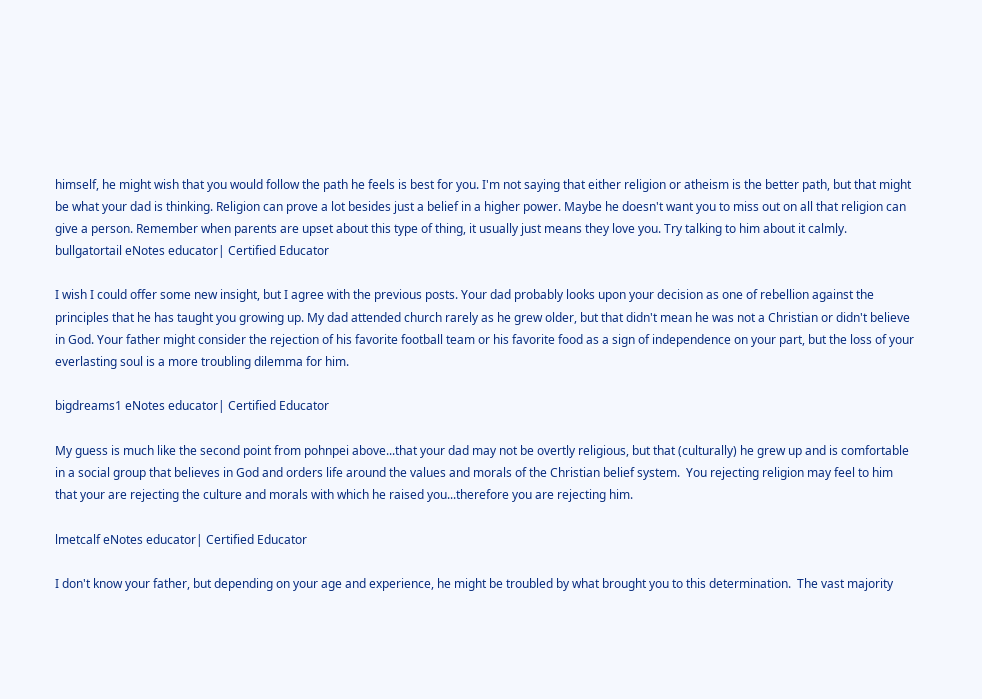himself, he might wish that you would follow the path he feels is best for you. I'm not saying that either religion or atheism is the better path, but that might be what your dad is thinking. Religion can prove a lot besides just a belief in a higher power. Maybe he doesn't want you to miss out on all that religion can give a person. Remember when parents are upset about this type of thing, it usually just means they love you. Try talking to him about it calmly.
bullgatortail eNotes educator| Certified Educator

I wish I could offer some new insight, but I agree with the previous posts. Your dad probably looks upon your decision as one of rebellion against the principles that he has taught you growing up. My dad attended church rarely as he grew older, but that didn't mean he was not a Christian or didn't believe in God. Your father might consider the rejection of his favorite football team or his favorite food as a sign of independence on your part, but the loss of your everlasting soul is a more troubling dilemma for him.

bigdreams1 eNotes educator| Certified Educator

My guess is much like the second point from pohnpei above...that your dad may not be overtly religious, but that (culturally) he grew up and is comfortable in a social group that believes in God and orders life around the values and morals of the Christian belief system.  You rejecting religion may feel to him that your are rejecting the culture and morals with which he raised you...therefore you are rejecting him.

lmetcalf eNotes educator| Certified Educator

I don't know your father, but depending on your age and experience, he might be troubled by what brought you to this determination.  The vast majority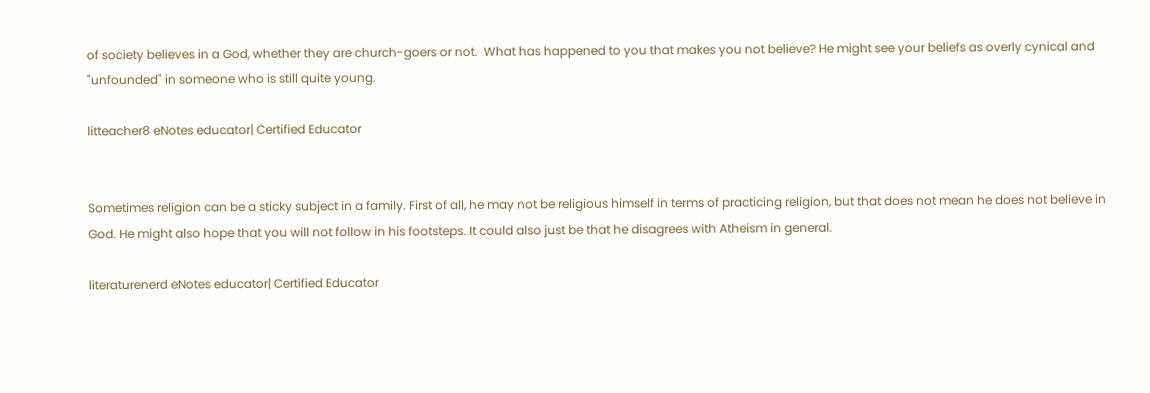of society believes in a God, whether they are church-goers or not.  What has happened to you that makes you not believe? He might see your beliefs as overly cynical and "unfounded" in someone who is still quite young.

litteacher8 eNotes educator| Certified Educator


Sometimes religion can be a sticky subject in a family. First of all, he may not be religious himself in terms of practicing religion, but that does not mean he does not believe in God. He might also hope that you will not follow in his footsteps. It could also just be that he disagrees with Atheism in general.

literaturenerd eNotes educator| Certified Educator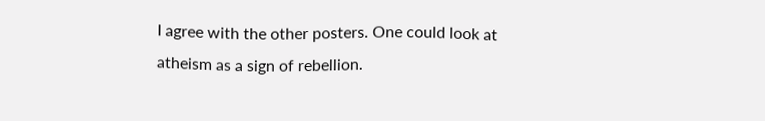I agree with the other posters. One could look at atheism as a sign of rebellion.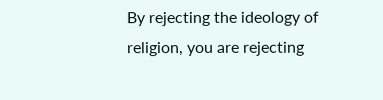By rejecting the ideology of religion, you are rejecting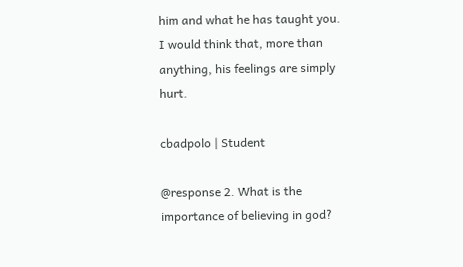him and what he has taught you. I would think that, more than anything, his feelings are simply hurt.

cbadpolo | Student

@response 2. What is the importance of believing in god?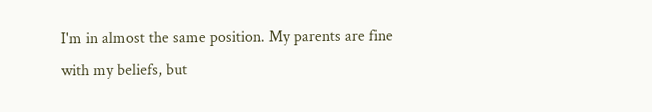I'm in almost the same position. My parents are fine with my beliefs, but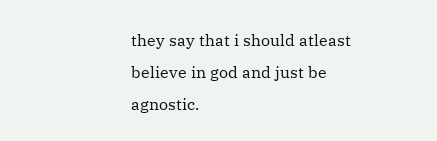they say that i should atleast believe in god and just be agnostic.